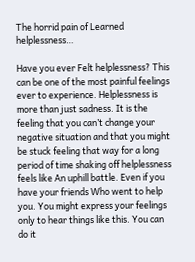The horrid pain of Learned helplessness…

Have you ever Felt helplessness? This can be one of the most painful feelings ever to experience. Helplessness is more than just sadness. It is the feeling that you can’t change your negative situation and that you might be stuck feeling that way for a long period of time shaking off helplessness feels like An uphill battle. Even if you have your friends Who went to help you. You might express your feelings only to hear things like this. You can do it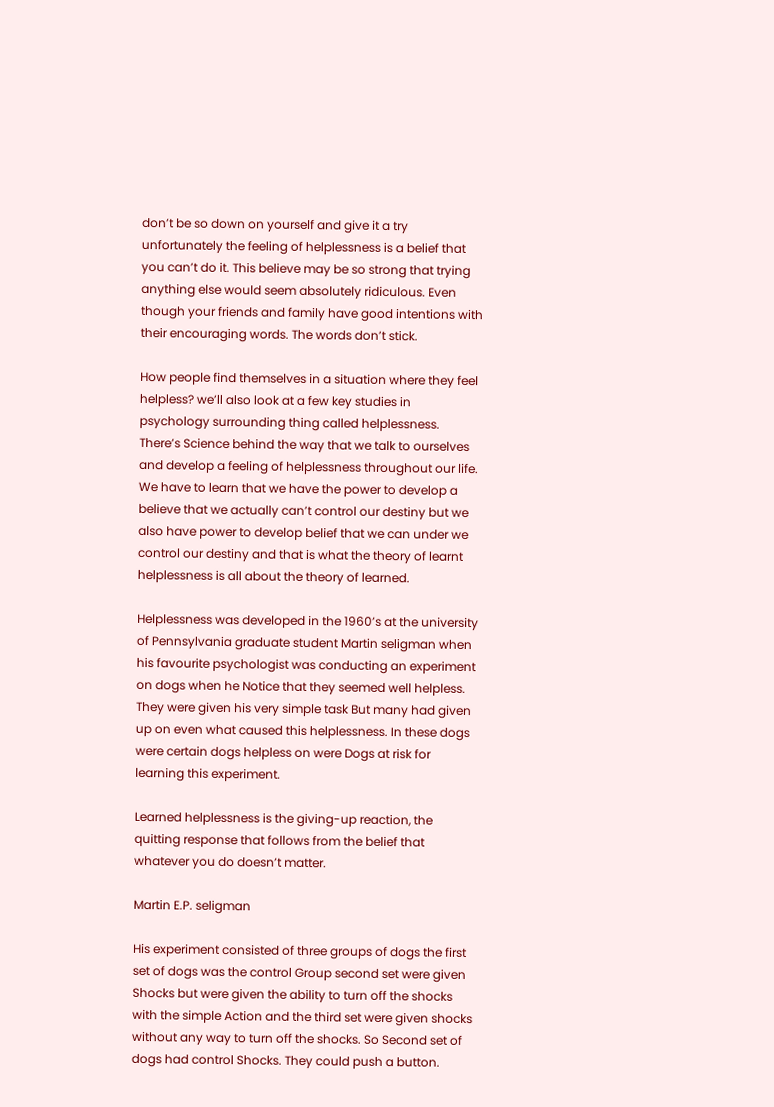don’t be so down on yourself and give it a try unfortunately the feeling of helplessness is a belief that you can’t do it. This believe may be so strong that trying anything else would seem absolutely ridiculous. Even though your friends and family have good intentions with their encouraging words. The words don’t stick.

How people find themselves in a situation where they feel helpless? we’ll also look at a few key studies in psychology surrounding thing called helplessness. There’s Science behind the way that we talk to ourselves and develop a feeling of helplessness throughout our life. We have to learn that we have the power to develop a believe that we actually can’t control our destiny but we also have power to develop belief that we can under we control our destiny and that is what the theory of learnt helplessness is all about the theory of learned.

Helplessness was developed in the 1960’s at the university of Pennsylvania graduate student Martin seligman when his favourite psychologist was conducting an experiment on dogs when he Notice that they seemed well helpless. They were given his very simple task But many had given up on even what caused this helplessness. In these dogs were certain dogs helpless on were Dogs at risk for learning this experiment.

Learned helplessness is the giving-up reaction, the quitting response that follows from the belief that whatever you do doesn’t matter.

Martin E.P. seligman

His experiment consisted of three groups of dogs the first set of dogs was the control Group second set were given Shocks but were given the ability to turn off the shocks with the simple Action and the third set were given shocks without any way to turn off the shocks. So Second set of dogs had control Shocks. They could push a button.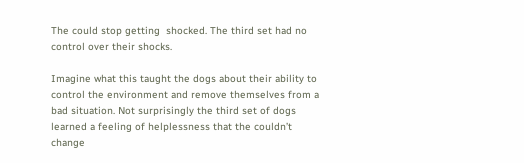The could stop getting  shocked. The third set had no control over their shocks.

Imagine what this taught the dogs about their ability to control the environment and remove themselves from a bad situation. Not surprisingly the third set of dogs learned a feeling of helplessness that the couldn’t change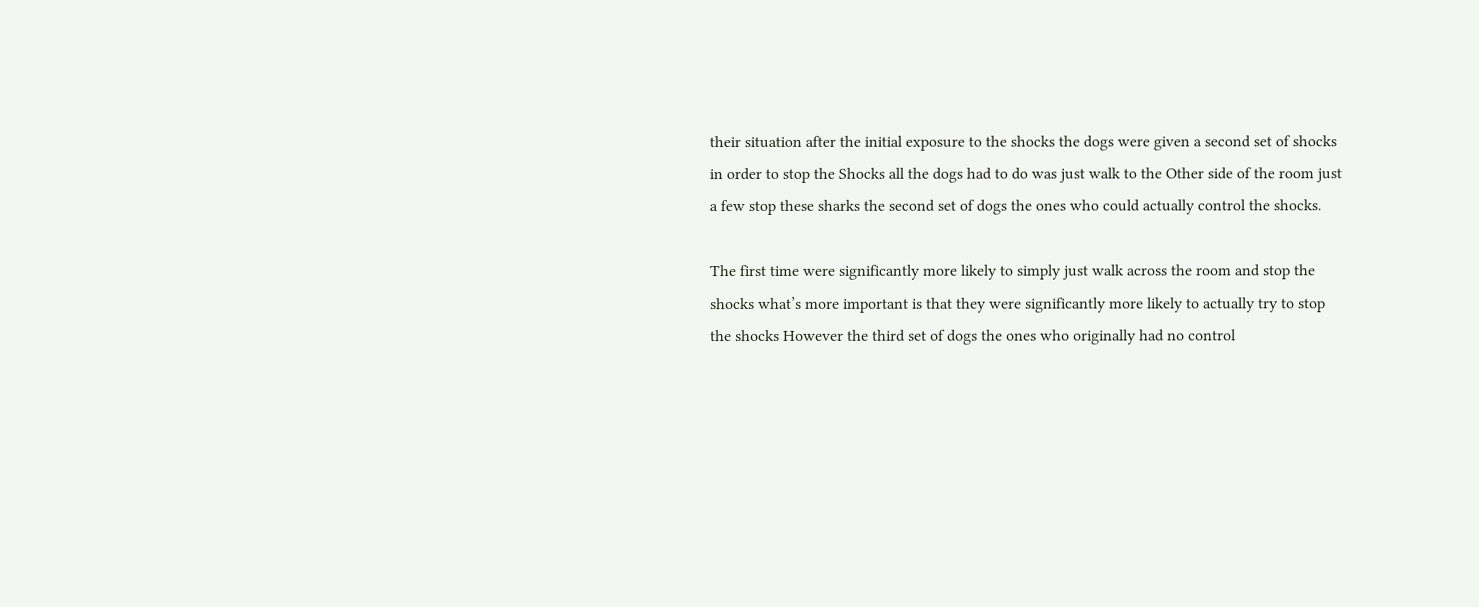their situation after the initial exposure to the shocks the dogs were given a second set of shocks in order to stop the Shocks all the dogs had to do was just walk to the Other side of the room just a few stop these sharks the second set of dogs the ones who could actually control the shocks.

The first time were significantly more likely to simply just walk across the room and stop the shocks what’s more important is that they were significantly more likely to actually try to stop the shocks However the third set of dogs the ones who originally had no control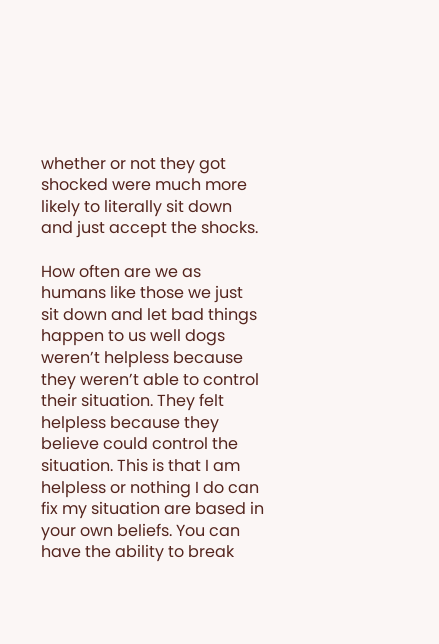whether or not they got shocked were much more likely to literally sit down and just accept the shocks.

How often are we as humans like those we just sit down and let bad things happen to us well dogs weren’t helpless because they weren’t able to control their situation. They felt helpless because they believe could control the situation. This is that I am helpless or nothing I do can fix my situation are based in your own beliefs. You can have the ability to break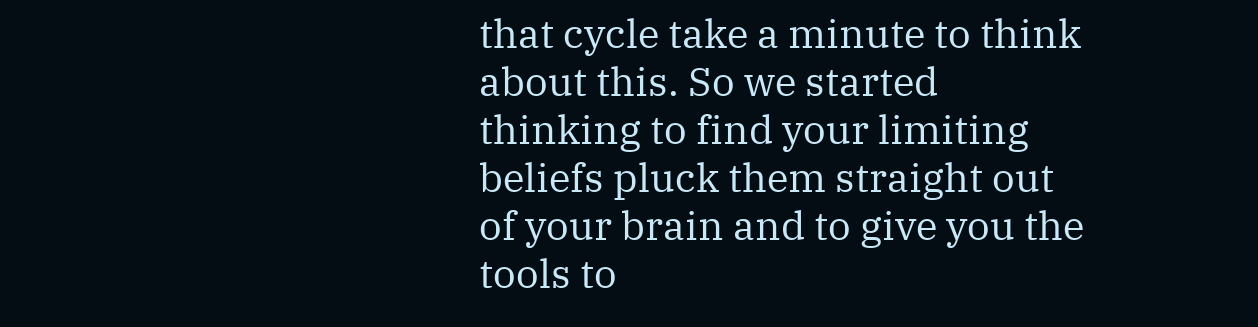that cycle take a minute to think about this. So we started thinking to find your limiting beliefs pluck them straight out of your brain and to give you the tools to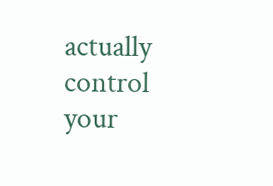actually control your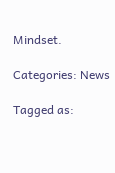Mindset.

Categories: News

Tagged as: